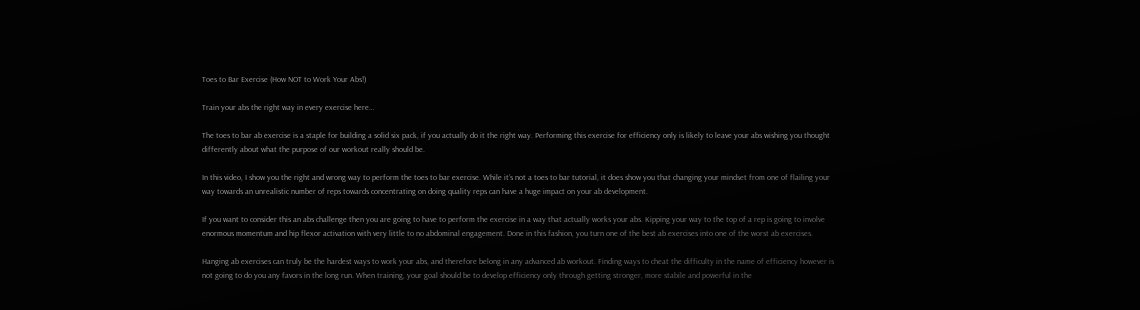Toes to Bar Exercise (How NOT to Work Your Abs!)

Train your abs the right way in every exercise here…

The toes to bar ab exercise is a staple for building a solid six pack, if you actually do it the right way. Performing this exercise for efficiency only is likely to leave your abs wishing you thought differently about what the purpose of our workout really should be.

In this video, I show you the right and wrong way to perform the toes to bar exercise. While it’s not a toes to bar tutorial, it does show you that changing your mindset from one of flailing your way towards an unrealistic number of reps towards concentrating on doing quality reps can have a huge impact on your ab development.

If you want to consider this an abs challenge then you are going to have to perform the exercise in a way that actually works your abs. Kipping your way to the top of a rep is going to involve enormous momentum and hip flexor activation with very little to no abdominal engagement. Done in this fashion, you turn one of the best ab exercises into one of the worst ab exercises.

Hanging ab exercises can truly be the hardest ways to work your abs, and therefore belong in any advanced ab workout. Finding ways to cheat the difficulty in the name of efficiency however is not going to do you any favors in the long run. When training, your goal should be to develop efficiency only through getting stronger, more stabile and powerful in the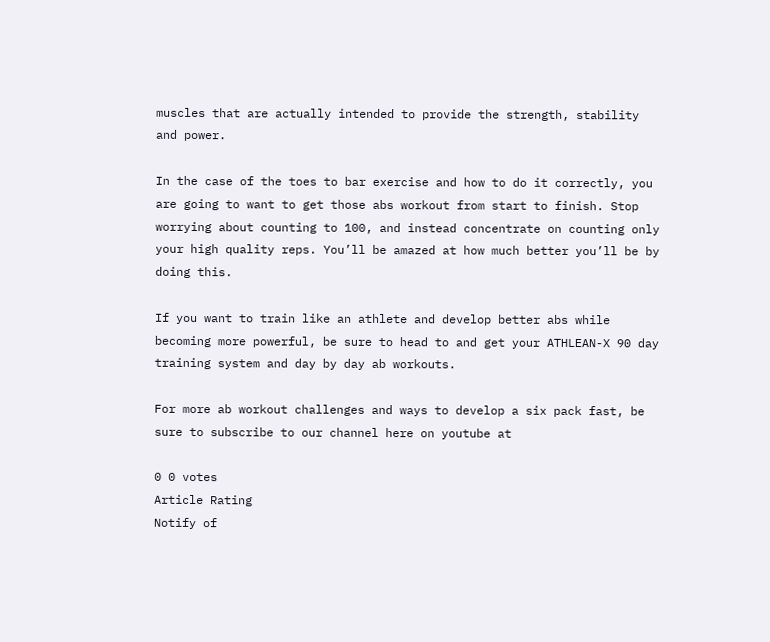muscles that are actually intended to provide the strength, stability and power.

In the case of the toes to bar exercise and how to do it correctly, you are going to want to get those abs workout from start to finish. Stop worrying about counting to 100, and instead concentrate on counting only your high quality reps. You’ll be amazed at how much better you’ll be by doing this.

If you want to train like an athlete and develop better abs while becoming more powerful, be sure to head to and get your ATHLEAN-X 90 day training system and day by day ab workouts.

For more ab workout challenges and ways to develop a six pack fast, be sure to subscribe to our channel here on youtube at

0 0 votes
Article Rating
Notify of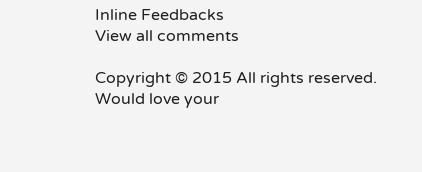Inline Feedbacks
View all comments

Copyright © 2015 All rights reserved.
Would love your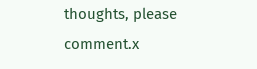thoughts, please comment.x